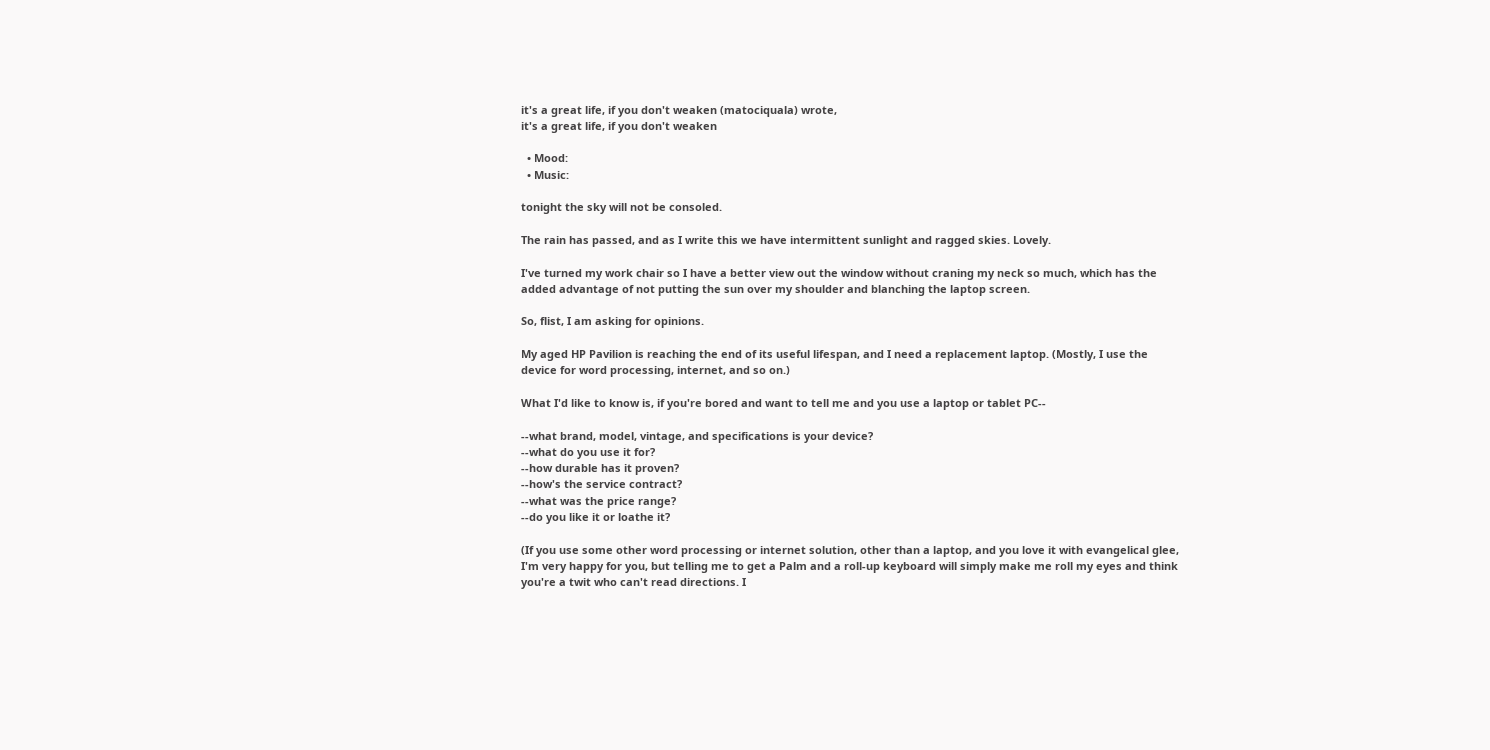it's a great life, if you don't weaken (matociquala) wrote,
it's a great life, if you don't weaken

  • Mood:
  • Music:

tonight the sky will not be consoled.

The rain has passed, and as I write this we have intermittent sunlight and ragged skies. Lovely.

I've turned my work chair so I have a better view out the window without craning my neck so much, which has the added advantage of not putting the sun over my shoulder and blanching the laptop screen.

So, flist, I am asking for opinions.

My aged HP Pavilion is reaching the end of its useful lifespan, and I need a replacement laptop. (Mostly, I use the device for word processing, internet, and so on.)

What I'd like to know is, if you're bored and want to tell me and you use a laptop or tablet PC--

--what brand, model, vintage, and specifications is your device?
--what do you use it for?
--how durable has it proven?
--how's the service contract?
--what was the price range?
--do you like it or loathe it?

(If you use some other word processing or internet solution, other than a laptop, and you love it with evangelical glee, I'm very happy for you, but telling me to get a Palm and a roll-up keyboard will simply make me roll my eyes and think you're a twit who can't read directions. I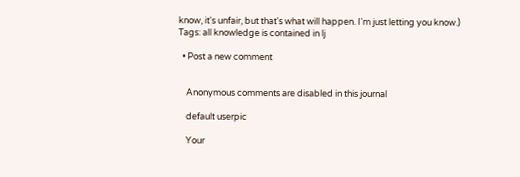know, it's unfair, but that's what will happen. I'm just letting you know.)
Tags: all knowledge is contained in lj

  • Post a new comment


    Anonymous comments are disabled in this journal

    default userpic

    Your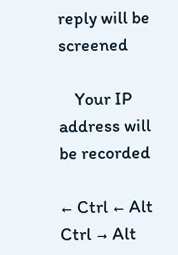reply will be screened

    Your IP address will be recorded

← Ctrl ← Alt
Ctrl → Alt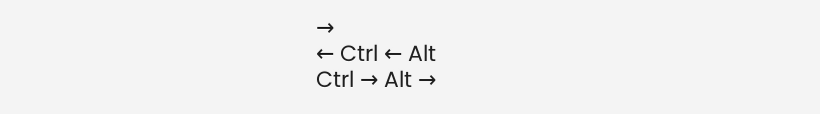→
← Ctrl ← Alt
Ctrl → Alt →